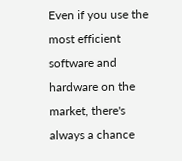Even if you use the most efficient software and hardware on the market, there's always a chance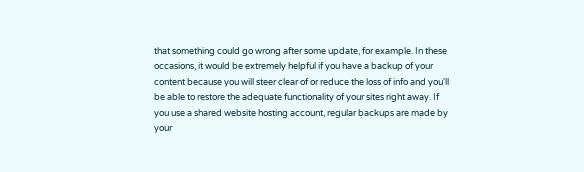that something could go wrong after some update, for example. In these occasions, it would be extremely helpful if you have a backup of your content because you will steer clear of or reduce the loss of info and you'll be able to restore the adequate functionality of your sites right away. If you use a shared website hosting account, regular backups are made by your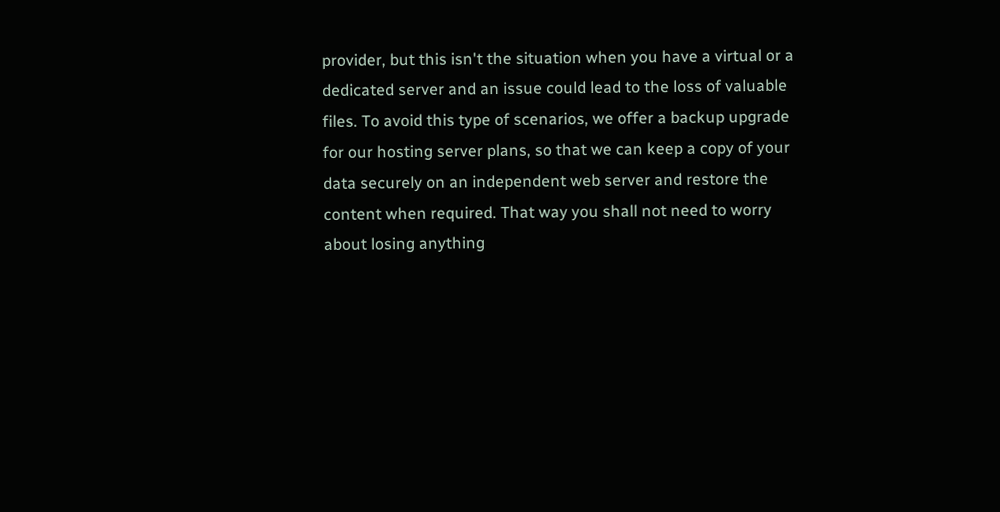provider, but this isn't the situation when you have a virtual or a dedicated server and an issue could lead to the loss of valuable files. To avoid this type of scenarios, we offer a backup upgrade for our hosting server plans, so that we can keep a copy of your data securely on an independent web server and restore the content when required. That way you shall not need to worry about losing anything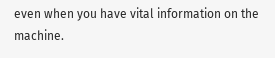even when you have vital information on the machine.